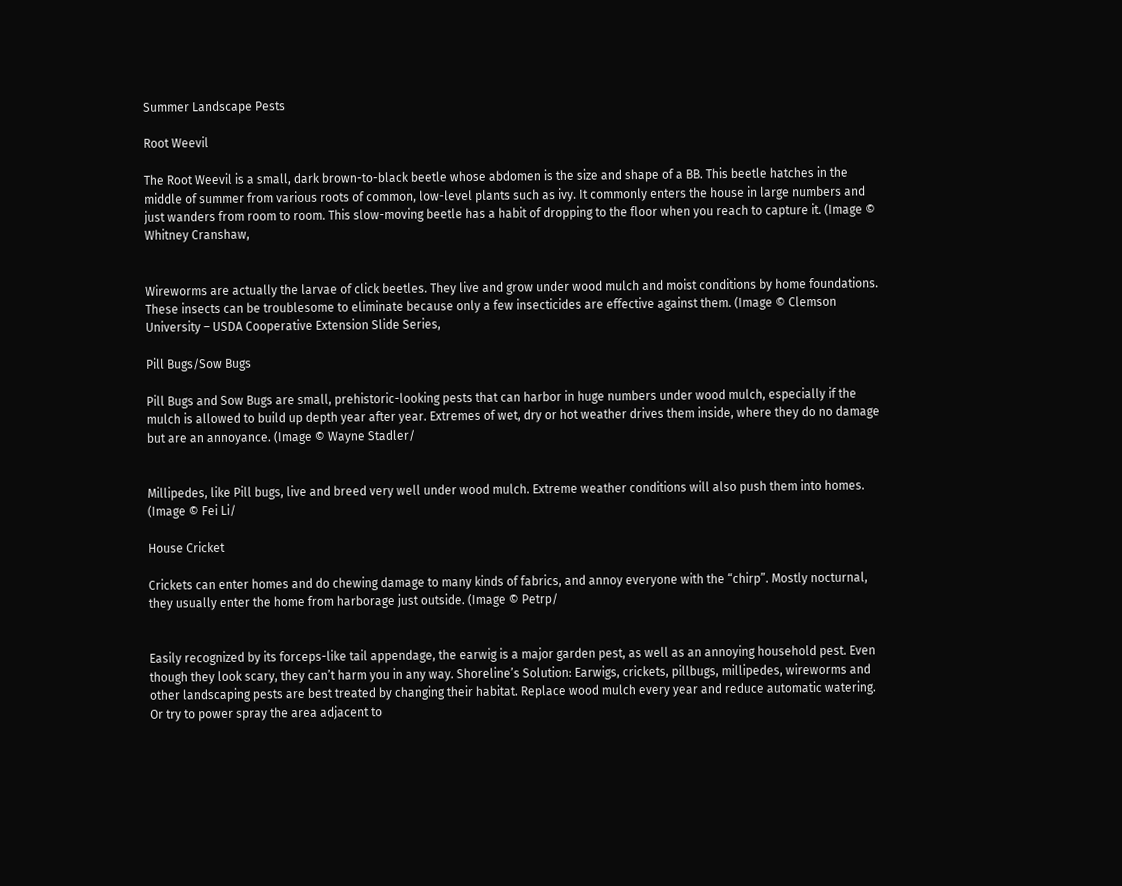Summer Landscape Pests

Root Weevil

The Root Weevil is a small, dark brown-to-black beetle whose abdomen is the size and shape of a BB. This beetle hatches in the middle of summer from various roots of common, low-level plants such as ivy. It commonly enters the house in large numbers and just wanders from room to room. This slow-moving beetle has a habit of dropping to the floor when you reach to capture it. (Image © Whitney Cranshaw,


Wireworms are actually the larvae of click beetles. They live and grow under wood mulch and moist conditions by home foundations. These insects can be troublesome to eliminate because only a few insecticides are effective against them. (Image © Clemson University – USDA Cooperative Extension Slide Series,

Pill Bugs/Sow Bugs

Pill Bugs and Sow Bugs are small, prehistoric-looking pests that can harbor in huge numbers under wood mulch, especially if the mulch is allowed to build up depth year after year. Extremes of wet, dry or hot weather drives them inside, where they do no damage but are an annoyance. (Image © Wayne Stadler/


Millipedes, like Pill bugs, live and breed very well under wood mulch. Extreme weather conditions will also push them into homes. (Image © Fei Li/

House Cricket

Crickets can enter homes and do chewing damage to many kinds of fabrics, and annoy everyone with the “chirp”. Mostly nocturnal, they usually enter the home from harborage just outside. (Image © Petrp/


Easily recognized by its forceps-like tail appendage, the earwig is a major garden pest, as well as an annoying household pest. Even though they look scary, they can’t harm you in any way. Shoreline’s Solution: Earwigs, crickets, pillbugs, millipedes, wireworms and other landscaping pests are best treated by changing their habitat. Replace wood mulch every year and reduce automatic watering. Or try to power spray the area adjacent to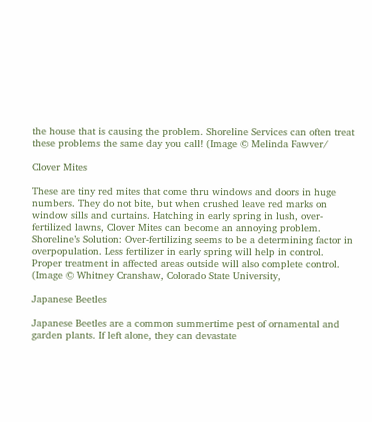the house that is causing the problem. Shoreline Services can often treat these problems the same day you call! (Image © Melinda Fawver/

Clover Mites

These are tiny red mites that come thru windows and doors in huge numbers. They do not bite, but when crushed leave red marks on window sills and curtains. Hatching in early spring in lush, over-fertilized lawns, Clover Mites can become an annoying problem. Shoreline’s Solution: Over-fertilizing seems to be a determining factor in overpopulation. Less fertilizer in early spring will help in control. Proper treatment in affected areas outside will also complete control. (Image © Whitney Cranshaw, Colorado State University,

Japanese Beetles

Japanese Beetles are a common summertime pest of ornamental and garden plants. If left alone, they can devastate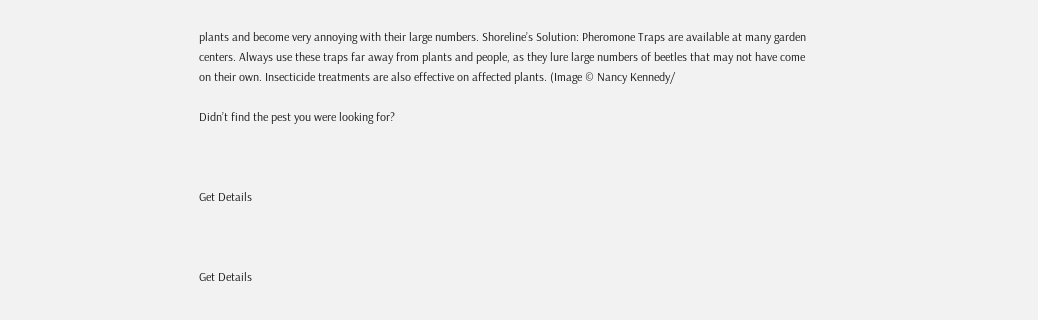plants and become very annoying with their large numbers. Shoreline’s Solution: Pheromone Traps are available at many garden centers. Always use these traps far away from plants and people, as they lure large numbers of beetles that may not have come on their own. Insecticide treatments are also effective on affected plants. (Image © Nancy Kennedy/

Didn’t find the pest you were looking for?



Get Details



Get Details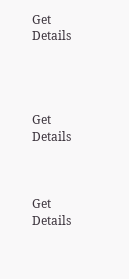Get Details




Get Details



Get Details